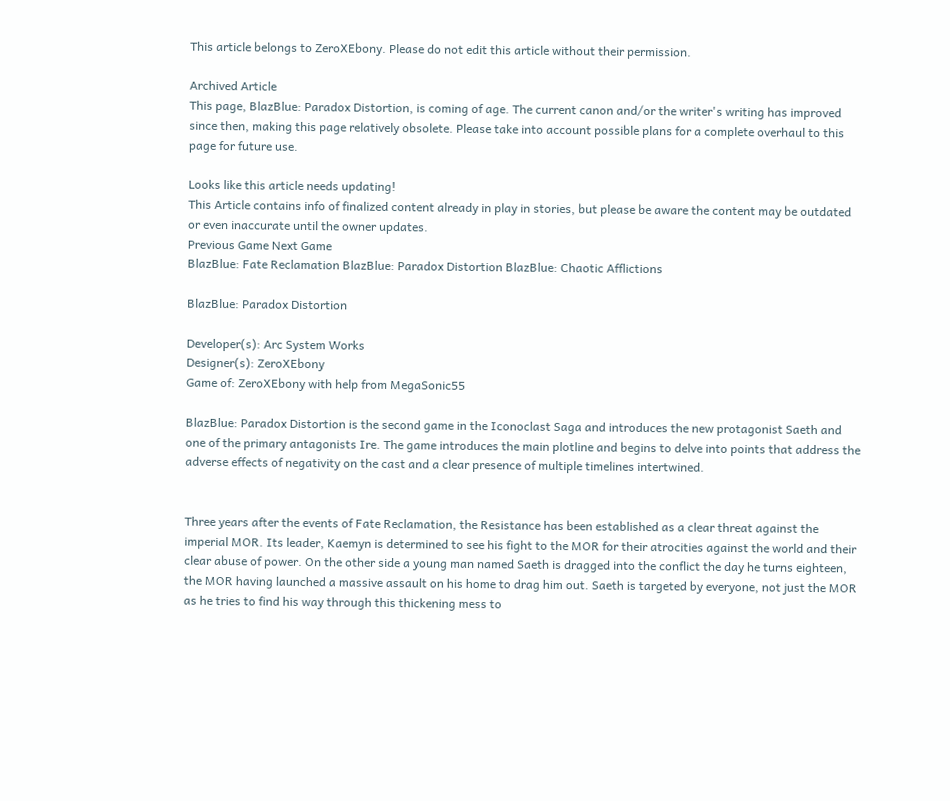This article belongs to ZeroXEbony. Please do not edit this article without their permission.

Archived Article
This page, BlazBlue: Paradox Distortion, is coming of age. The current canon and/or the writer's writing has improved since then, making this page relatively obsolete. Please take into account possible plans for a complete overhaul to this page for future use.

Looks like this article needs updating!
This Article contains info of finalized content already in play in stories, but please be aware the content may be outdated or even inaccurate until the owner updates.
Previous Game Next Game
BlazBlue: Fate Reclamation BlazBlue: Paradox Distortion BlazBlue: Chaotic Afflictions

BlazBlue: Paradox Distortion

Developer(s): Arc System Works
Designer(s): ZeroXEbony
Game of: ZeroXEbony with help from MegaSonic55

BlazBlue: Paradox Distortion is the second game in the Iconoclast Saga and introduces the new protagonist Saeth and one of the primary antagonists Ire. The game introduces the main plotline and begins to delve into points that address the adverse effects of negativity on the cast and a clear presence of multiple timelines intertwined.


Three years after the events of Fate Reclamation, the Resistance has been established as a clear threat against the imperial MOR. Its leader, Kaemyn is determined to see his fight to the MOR for their atrocities against the world and their clear abuse of power. On the other side a young man named Saeth is dragged into the conflict the day he turns eighteen, the MOR having launched a massive assault on his home to drag him out. Saeth is targeted by everyone, not just the MOR as he tries to find his way through this thickening mess to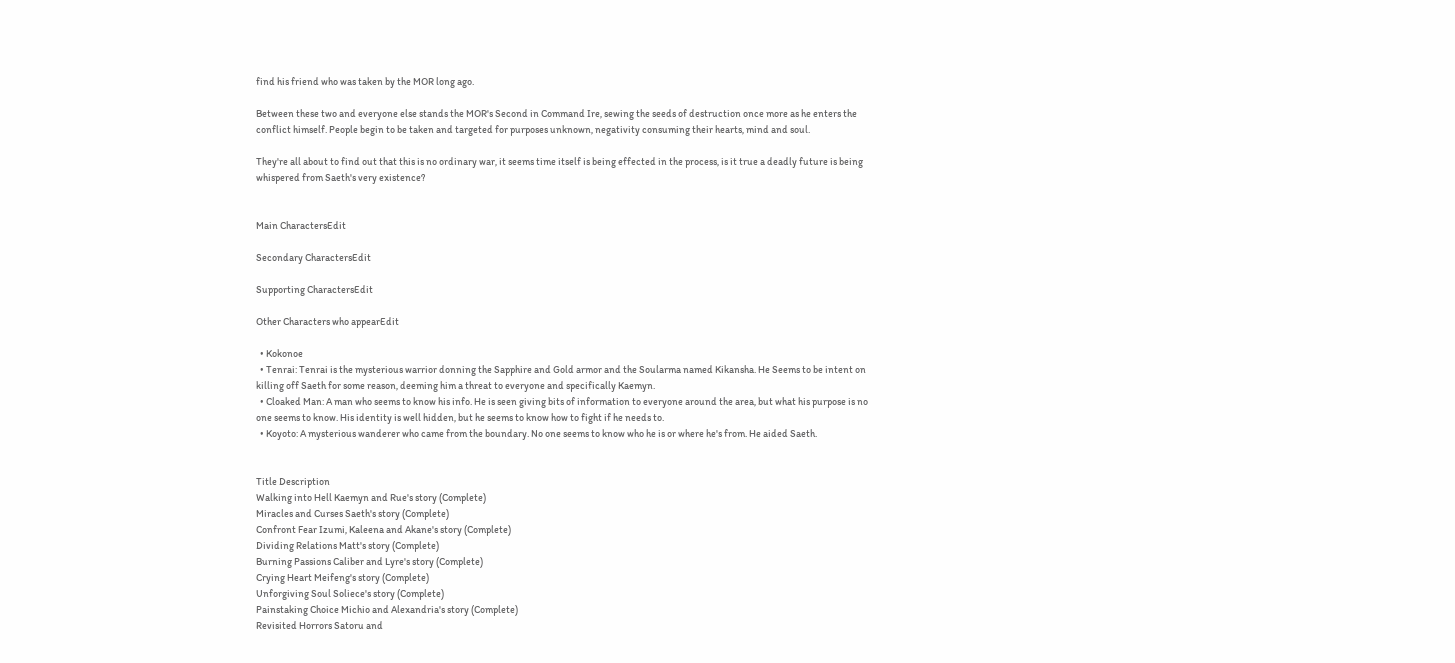find his friend who was taken by the MOR long ago.

Between these two and everyone else stands the MOR's Second in Command Ire, sewing the seeds of destruction once more as he enters the conflict himself. People begin to be taken and targeted for purposes unknown, negativity consuming their hearts, mind and soul.

They're all about to find out that this is no ordinary war, it seems time itself is being effected in the process, is it true a deadly future is being whispered from Saeth's very existence?


Main CharactersEdit

Secondary CharactersEdit

Supporting CharactersEdit

Other Characters who appearEdit

  • Kokonoe
  • Tenrai: Tenrai is the mysterious warrior donning the Sapphire and Gold armor and the Soularma named Kikansha. He Seems to be intent on killing off Saeth for some reason, deeming him a threat to everyone and specifically Kaemyn.
  • Cloaked Man: A man who seems to know his info. He is seen giving bits of information to everyone around the area, but what his purpose is no one seems to know. His identity is well hidden, but he seems to know how to fight if he needs to.
  • Koyoto: A mysterious wanderer who came from the boundary. No one seems to know who he is or where he's from. He aided Saeth.


Title Description
Walking into Hell Kaemyn and Rue's story (Complete)
Miracles and Curses Saeth's story (Complete)
Confront Fear Izumi, Kaleena and Akane's story (Complete)
Dividing Relations Matt's story (Complete)
Burning Passions Caliber and Lyre's story (Complete)
Crying Heart Meifeng's story (Complete)
Unforgiving Soul Soliece's story (Complete)
Painstaking Choice Michio and Alexandria's story (Complete)
Revisited Horrors Satoru and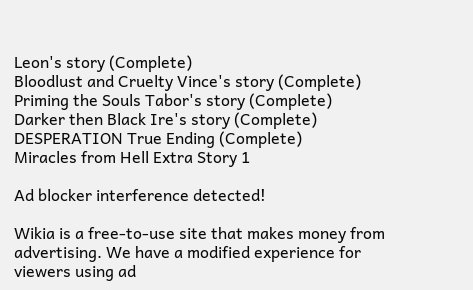Leon's story (Complete)
Bloodlust and Cruelty Vince's story (Complete)
Priming the Souls Tabor's story (Complete)
Darker then Black Ire's story (Complete)
DESPERATION True Ending (Complete)
Miracles from Hell Extra Story 1

Ad blocker interference detected!

Wikia is a free-to-use site that makes money from advertising. We have a modified experience for viewers using ad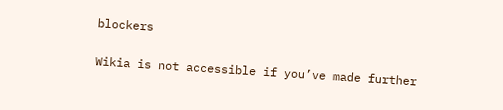blockers

Wikia is not accessible if you’ve made further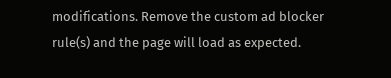modifications. Remove the custom ad blocker rule(s) and the page will load as expected.